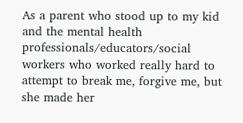As a parent who stood up to my kid and the mental health professionals/educators/social workers who worked really hard to attempt to break me, forgive me, but she made her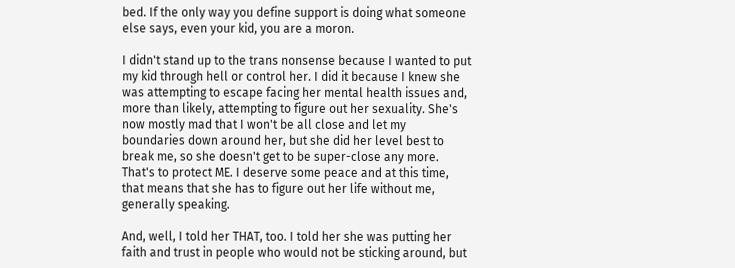bed. If the only way you define support is doing what someone else says, even your kid, you are a moron.

I didn't stand up to the trans nonsense because I wanted to put my kid through hell or control her. I did it because I knew she was attempting to escape facing her mental health issues and, more than likely, attempting to figure out her sexuality. She's now mostly mad that I won't be all close and let my boundaries down around her, but she did her level best to break me, so she doesn't get to be super-close any more. That's to protect ME. I deserve some peace and at this time, that means that she has to figure out her life without me, generally speaking.

And, well, I told her THAT, too. I told her she was putting her faith and trust in people who would not be sticking around, but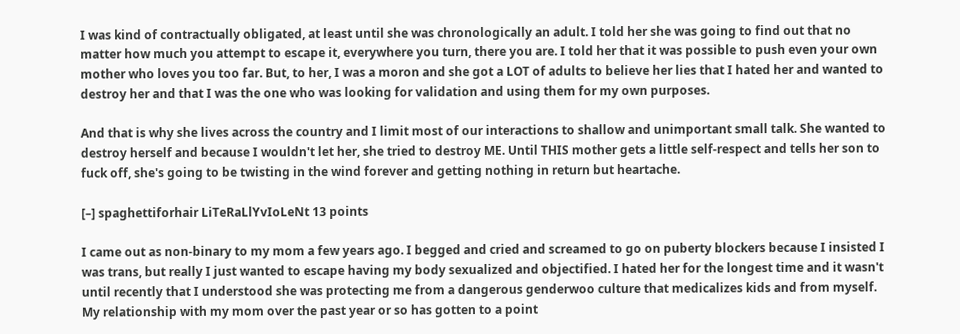I was kind of contractually obligated, at least until she was chronologically an adult. I told her she was going to find out that no matter how much you attempt to escape it, everywhere you turn, there you are. I told her that it was possible to push even your own mother who loves you too far. But, to her, I was a moron and she got a LOT of adults to believe her lies that I hated her and wanted to destroy her and that I was the one who was looking for validation and using them for my own purposes.

And that is why she lives across the country and I limit most of our interactions to shallow and unimportant small talk. She wanted to destroy herself and because I wouldn't let her, she tried to destroy ME. Until THIS mother gets a little self-respect and tells her son to fuck off, she's going to be twisting in the wind forever and getting nothing in return but heartache.

[–] spaghettiforhair LiTeRaLlYvIoLeNt 13 points

I came out as non-binary to my mom a few years ago. I begged and cried and screamed to go on puberty blockers because I insisted I was trans, but really I just wanted to escape having my body sexualized and objectified. I hated her for the longest time and it wasn't until recently that I understood she was protecting me from a dangerous genderwoo culture that medicalizes kids and from myself. My relationship with my mom over the past year or so has gotten to a point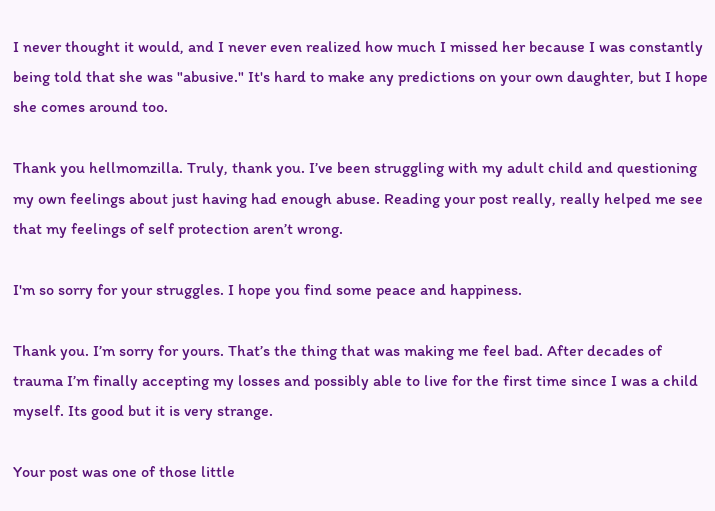I never thought it would, and I never even realized how much I missed her because I was constantly being told that she was "abusive." It's hard to make any predictions on your own daughter, but I hope she comes around too.

Thank you hellmomzilla. Truly, thank you. I’ve been struggling with my adult child and questioning my own feelings about just having had enough abuse. Reading your post really, really helped me see that my feelings of self protection aren’t wrong.

I'm so sorry for your struggles. I hope you find some peace and happiness.

Thank you. I’m sorry for yours. That’s the thing that was making me feel bad. After decades of trauma I’m finally accepting my losses and possibly able to live for the first time since I was a child myself. Its good but it is very strange.

Your post was one of those little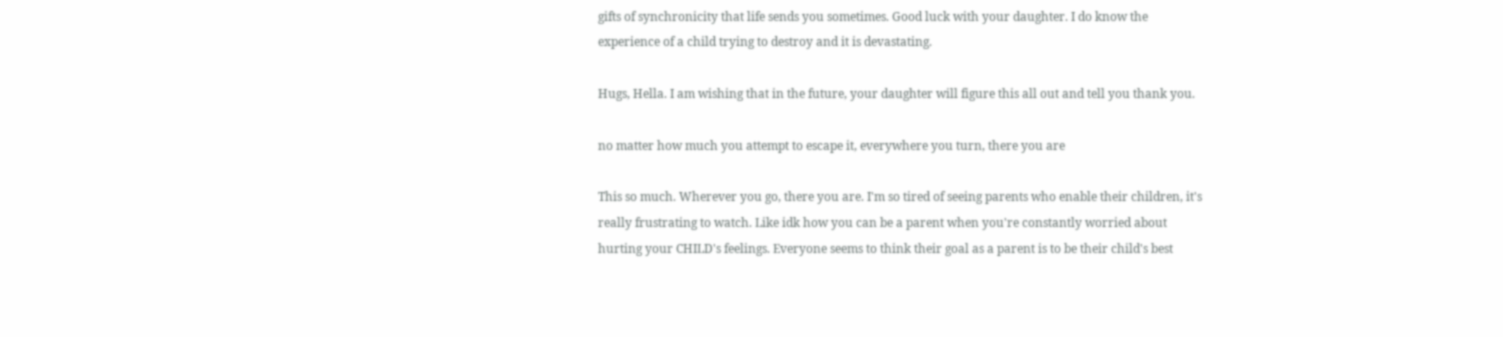gifts of synchronicity that life sends you sometimes. Good luck with your daughter. I do know the experience of a child trying to destroy and it is devastating.

Hugs, Hella. I am wishing that in the future, your daughter will figure this all out and tell you thank you.

no matter how much you attempt to escape it, everywhere you turn, there you are

This so much. Wherever you go, there you are. I'm so tired of seeing parents who enable their children, it's really frustrating to watch. Like idk how you can be a parent when you're constantly worried about hurting your CHILD's feelings. Everyone seems to think their goal as a parent is to be their child's best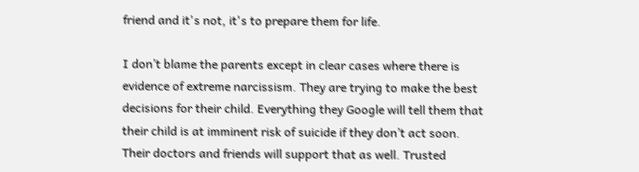friend and it's not, it's to prepare them for life.

I don’t blame the parents except in clear cases where there is evidence of extreme narcissism. They are trying to make the best decisions for their child. Everything they Google will tell them that their child is at imminent risk of suicide if they don’t act soon. Their doctors and friends will support that as well. Trusted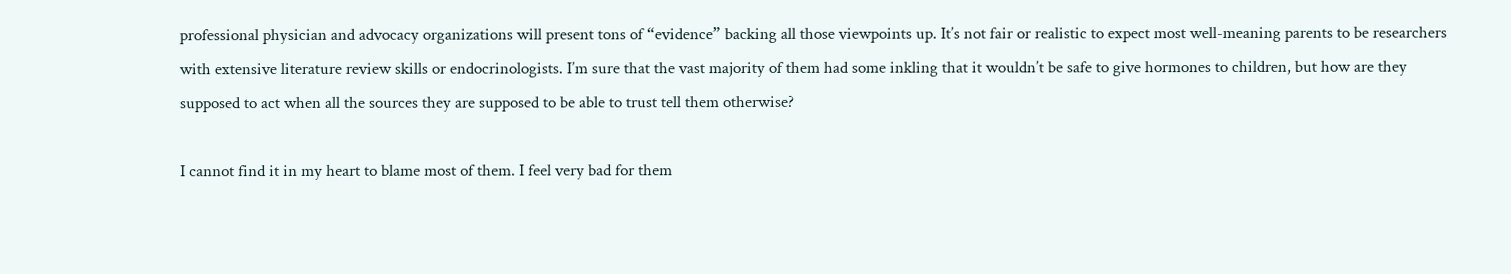professional physician and advocacy organizations will present tons of “evidence” backing all those viewpoints up. It’s not fair or realistic to expect most well-meaning parents to be researchers with extensive literature review skills or endocrinologists. I’m sure that the vast majority of them had some inkling that it wouldn’t be safe to give hormones to children, but how are they supposed to act when all the sources they are supposed to be able to trust tell them otherwise?

I cannot find it in my heart to blame most of them. I feel very bad for them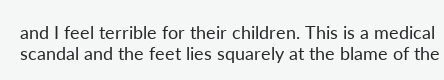and I feel terrible for their children. This is a medical scandal and the feet lies squarely at the blame of the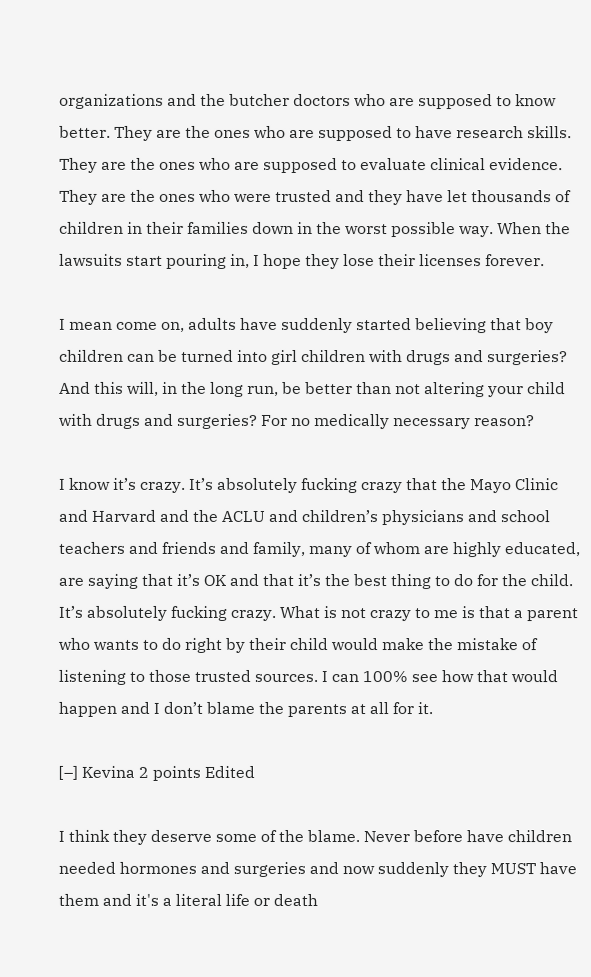organizations and the butcher doctors who are supposed to know better. They are the ones who are supposed to have research skills. They are the ones who are supposed to evaluate clinical evidence. They are the ones who were trusted and they have let thousands of children in their families down in the worst possible way. When the lawsuits start pouring in, I hope they lose their licenses forever.

I mean come on, adults have suddenly started believing that boy children can be turned into girl children with drugs and surgeries? And this will, in the long run, be better than not altering your child with drugs and surgeries? For no medically necessary reason?

I know it’s crazy. It’s absolutely fucking crazy that the Mayo Clinic and Harvard and the ACLU and children’s physicians and school teachers and friends and family, many of whom are highly educated, are saying that it’s OK and that it’s the best thing to do for the child. It’s absolutely fucking crazy. What is not crazy to me is that a parent who wants to do right by their child would make the mistake of listening to those trusted sources. I can 100% see how that would happen and I don’t blame the parents at all for it.

[–] Kevina 2 points Edited

I think they deserve some of the blame. Never before have children needed hormones and surgeries and now suddenly they MUST have them and it's a literal life or death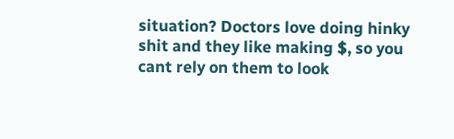situation? Doctors love doing hinky shit and they like making $, so you cant rely on them to look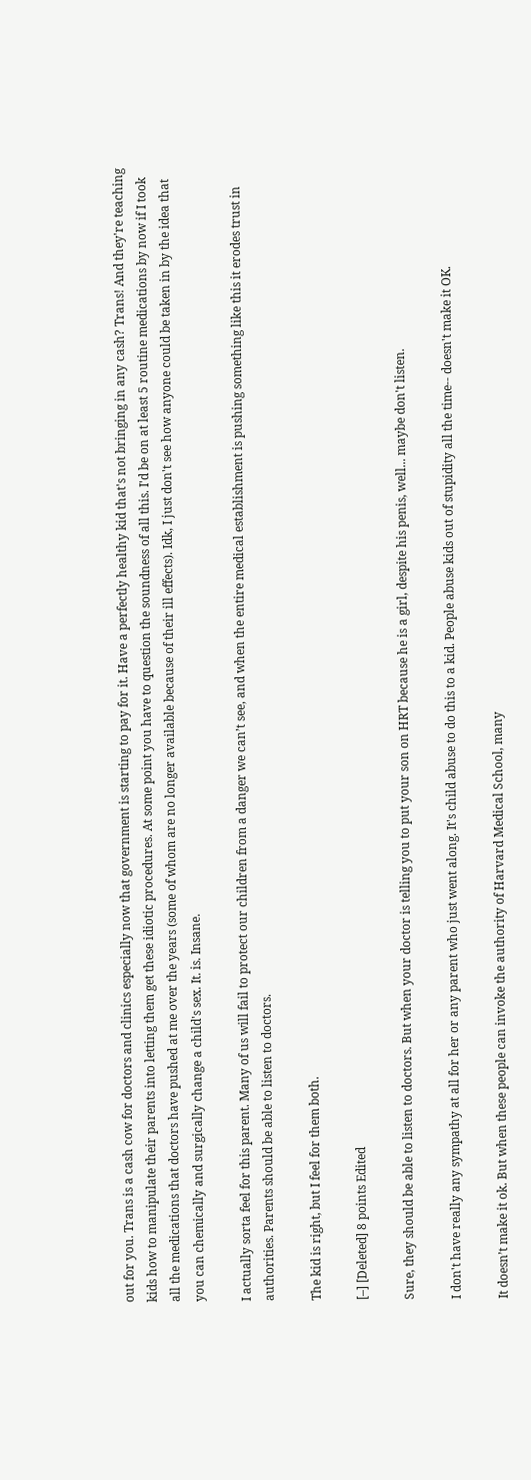out for you. Trans is a cash cow for doctors and clinics especially now that government is starting to pay for it. Have a perfectly healthy kid that's not bringing in any cash? Trans! And they're teaching kids how to manipulate their parents into letting them get these idiotic procedures. At some point you have to question the soundness of all this. I'd be on at least 5 routine medications by now if I took all the medications that doctors have pushed at me over the years (some of whom are no longer available because of their ill effects). Idk, I just don't see how anyone could be taken in by the idea that you can chemically and surgically change a child's sex. It. is. Insane.

I actually sorta feel for this parent. Many of us will fail to protect our children from a danger we can’t see, and when the entire medical establishment is pushing something like this it erodes trust in authorities. Parents should be able to listen to doctors.

The kid is right, but I feel for them both.

[–] [Deleted] 8 points Edited

Sure, they should be able to listen to doctors. But when your doctor is telling you to put your son on HRT because he is a girl, despite his penis, well... maybe don't listen.

I don't have really any sympathy at all for her or any parent who just went along. It's child abuse to do this to a kid. People abuse kids out of stupidity all the time-- doesn't make it OK.

It doesn’t make it ok. But when these people can invoke the authority of Harvard Medical School, many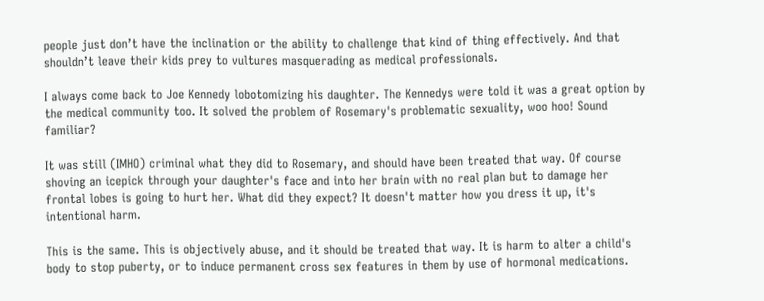people just don’t have the inclination or the ability to challenge that kind of thing effectively. And that shouldn’t leave their kids prey to vultures masquerading as medical professionals.

I always come back to Joe Kennedy lobotomizing his daughter. The Kennedys were told it was a great option by the medical community too. It solved the problem of Rosemary's problematic sexuality, woo hoo! Sound familiar?

It was still (IMHO) criminal what they did to Rosemary, and should have been treated that way. Of course shoving an icepick through your daughter's face and into her brain with no real plan but to damage her frontal lobes is going to hurt her. What did they expect? It doesn't matter how you dress it up, it's intentional harm.

This is the same. This is objectively abuse, and it should be treated that way. It is harm to alter a child's body to stop puberty, or to induce permanent cross sex features in them by use of hormonal medications.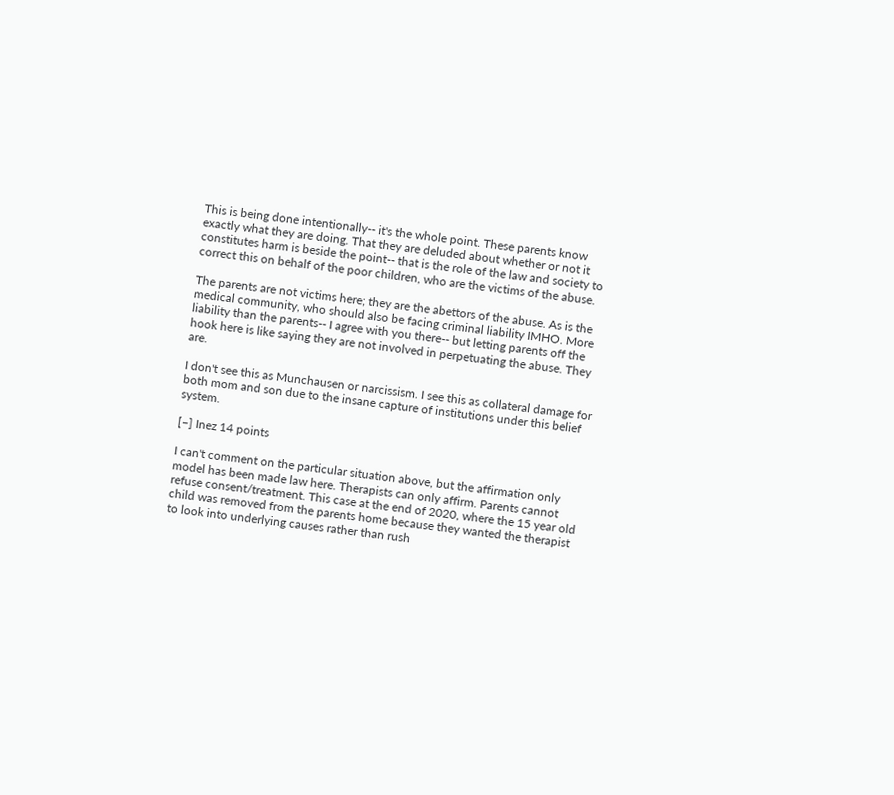This is being done intentionally-- it's the whole point. These parents know exactly what they are doing. That they are deluded about whether or not it constitutes harm is beside the point-- that is the role of the law and society to correct this on behalf of the poor children, who are the victims of the abuse.

The parents are not victims here; they are the abettors of the abuse. As is the medical community, who should also be facing criminal liability IMHO. More liability than the parents-- I agree with you there-- but letting parents off the hook here is like saying they are not involved in perpetuating the abuse. They are.

I don't see this as Munchausen or narcissism. I see this as collateral damage for both mom and son due to the insane capture of institutions under this belief system.

[–] Inez 14 points

I can't comment on the particular situation above, but the affirmation only model has been made law here. Therapists can only affirm. Parents cannot refuse consent/treatment. This case at the end of 2020, where the 15 year old child was removed from the parents home because they wanted the therapist to look into underlying causes rather than rush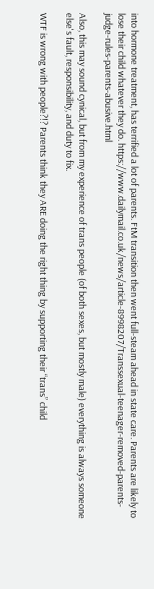into hormone treatment, has terrified a lot of parents. FtM transition then went full-steam ahead in state care. Parents are likely to lose their child whatever they do. https://www.dailymail.co.uk/news/article-8998207/Transsexual-teenager-removed-parents-judge-rules-parents-abusive.html

Also, this may sound cynical, but from my experience of trans people (of both sexes, but mostly male) everything is always someone else's fault, responsibility, and duty to fix.

WTF is wrong with people?!? Parents think they ARE doing the right thing by supporting their “trans” child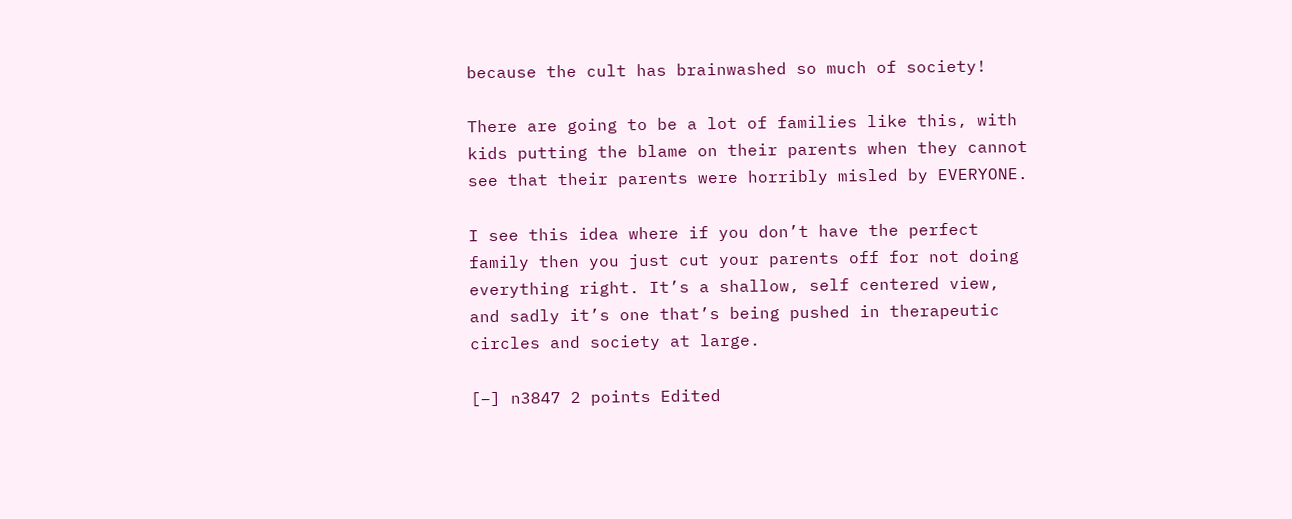because the cult has brainwashed so much of society!

There are going to be a lot of families like this, with kids putting the blame on their parents when they cannot see that their parents were horribly misled by EVERYONE.

I see this idea where if you don’t have the perfect family then you just cut your parents off for not doing everything right. It’s a shallow, self centered view, and sadly it’s one that’s being pushed in therapeutic circles and society at large.

[–] n3847 2 points Edited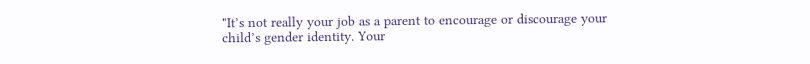"It’s not really your job as a parent to encourage or discourage your child’s gender identity. Your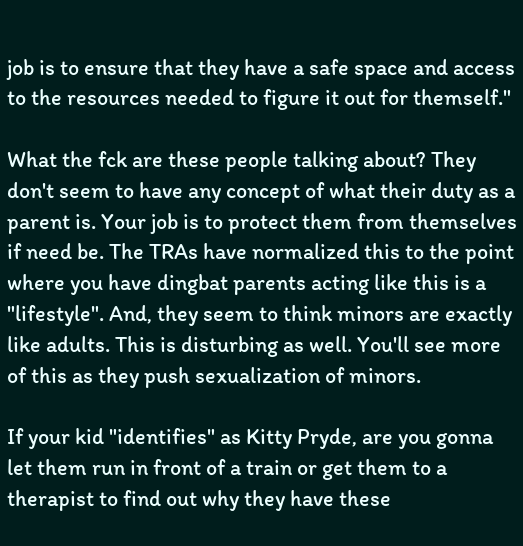job is to ensure that they have a safe space and access to the resources needed to figure it out for themself."

What the fck are these people talking about? They don't seem to have any concept of what their duty as a parent is. Your job is to protect them from themselves if need be. The TRAs have normalized this to the point where you have dingbat parents acting like this is a "lifestyle". And, they seem to think minors are exactly like adults. This is disturbing as well. You'll see more of this as they push sexualization of minors.

If your kid "identifies" as Kitty Pryde, are you gonna let them run in front of a train or get them to a therapist to find out why they have these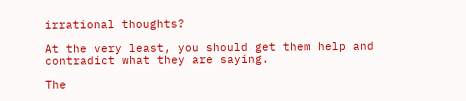irrational thoughts?

At the very least, you should get them help and contradict what they are saying.

The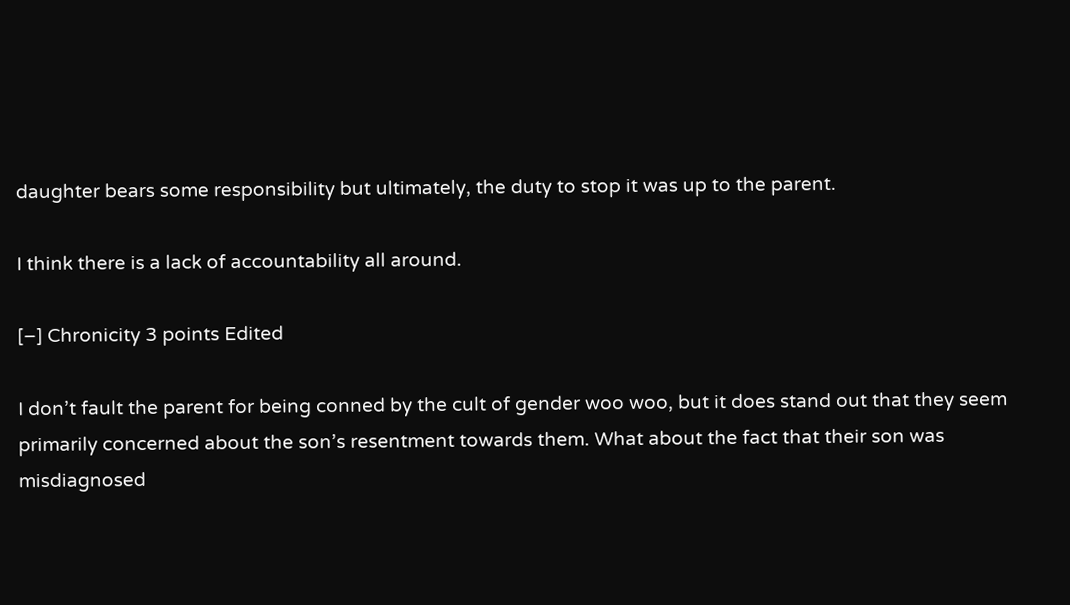daughter bears some responsibility but ultimately, the duty to stop it was up to the parent.

I think there is a lack of accountability all around.

[–] Chronicity 3 points Edited

I don’t fault the parent for being conned by the cult of gender woo woo, but it does stand out that they seem primarily concerned about the son’s resentment towards them. What about the fact that their son was misdiagnosed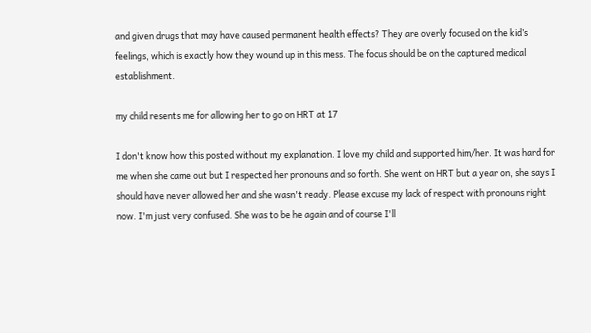and given drugs that may have caused permanent health effects? They are overly focused on the kid’s feelings, which is exactly how they wound up in this mess. The focus should be on the captured medical establishment.

my child resents me for allowing her to go on HRT at 17

I don't know how this posted without my explanation. I love my child and supported him/her. It was hard for me when she came out but I respected her pronouns and so forth. She went on HRT but a year on, she says I should have never allowed her and she wasn't ready. Please excuse my lack of respect with pronouns right now. I'm just very confused. She was to be he again and of course I'll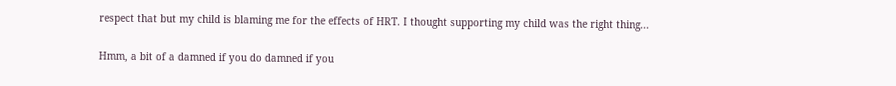respect that but my child is blaming me for the effects of HRT. I thought supporting my child was the right thing...

Hmm, a bit of a damned if you do damned if you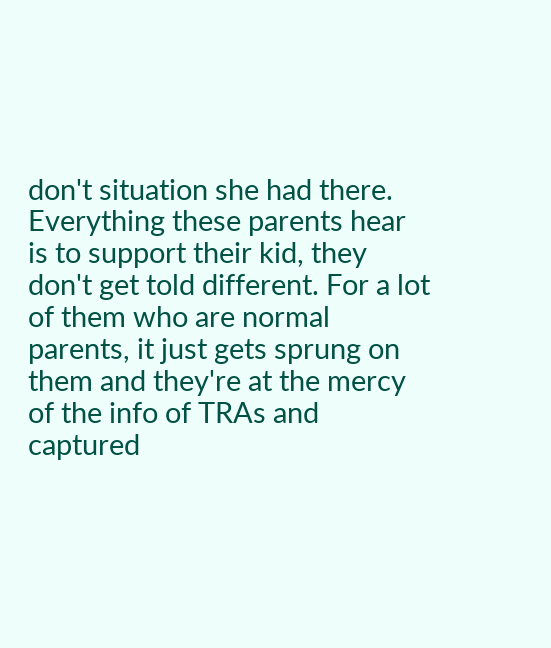don't situation she had there. Everything these parents hear is to support their kid, they don't get told different. For a lot of them who are normal parents, it just gets sprung on them and they're at the mercy of the info of TRAs and captured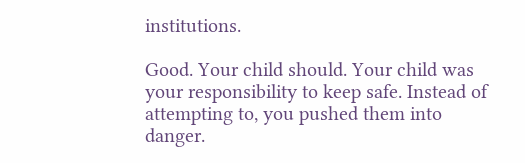institutions.

Good. Your child should. Your child was your responsibility to keep safe. Instead of attempting to, you pushed them into danger.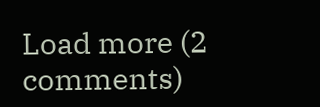Load more (2 comments)